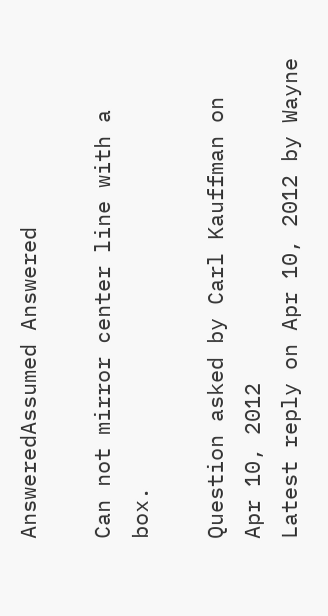AnsweredAssumed Answered

Can not mirror center line with a box.

Question asked by Carl Kauffman on Apr 10, 2012
Latest reply on Apr 10, 2012 by Wayne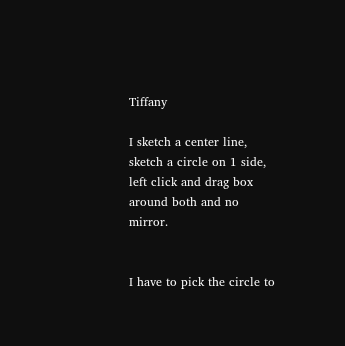Tiffany

I sketch a center line, sketch a circle on 1 side, left click and drag box around both and no mirror.


I have to pick the circle to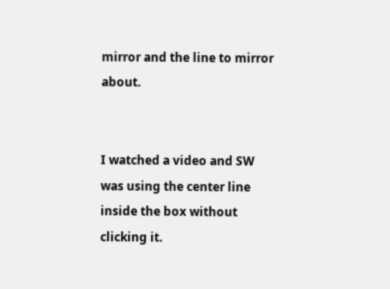mirror and the line to mirror about.


I watched a video and SW was using the center line inside the box without clicking it.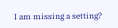I am missing a setting?